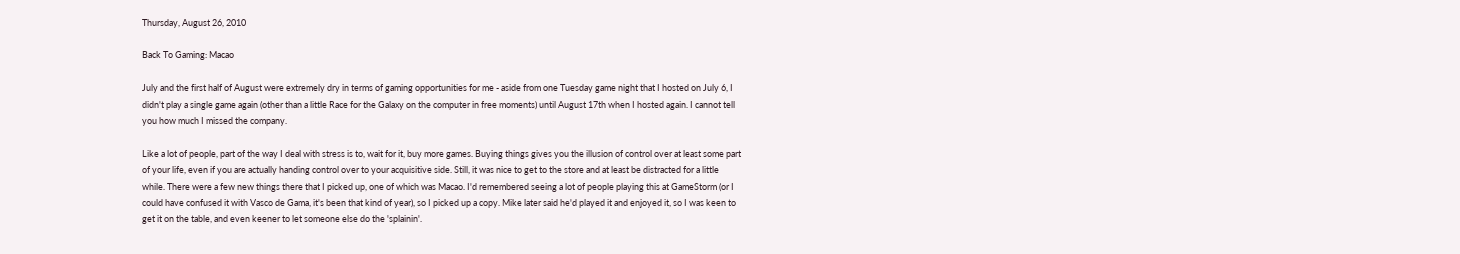Thursday, August 26, 2010

Back To Gaming: Macao

July and the first half of August were extremely dry in terms of gaming opportunities for me - aside from one Tuesday game night that I hosted on July 6, I didn't play a single game again (other than a little Race for the Galaxy on the computer in free moments) until August 17th when I hosted again. I cannot tell you how much I missed the company.

Like a lot of people, part of the way I deal with stress is to, wait for it, buy more games. Buying things gives you the illusion of control over at least some part of your life, even if you are actually handing control over to your acquisitive side. Still, it was nice to get to the store and at least be distracted for a little while. There were a few new things there that I picked up, one of which was Macao. I'd remembered seeing a lot of people playing this at GameStorm (or I could have confused it with Vasco de Gama, it's been that kind of year), so I picked up a copy. Mike later said he'd played it and enjoyed it, so I was keen to get it on the table, and even keener to let someone else do the 'splainin'.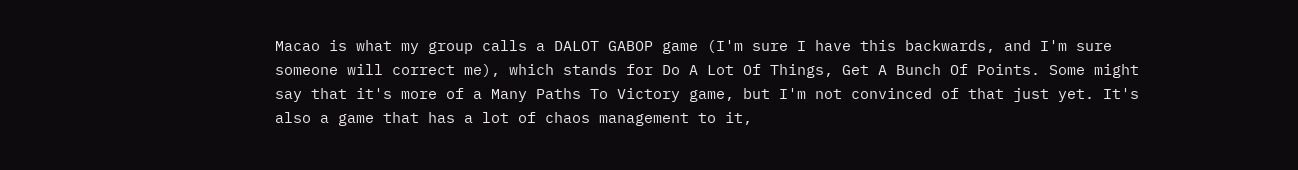Macao is what my group calls a DALOT GABOP game (I'm sure I have this backwards, and I'm sure someone will correct me), which stands for Do A Lot Of Things, Get A Bunch Of Points. Some might say that it's more of a Many Paths To Victory game, but I'm not convinced of that just yet. It's also a game that has a lot of chaos management to it,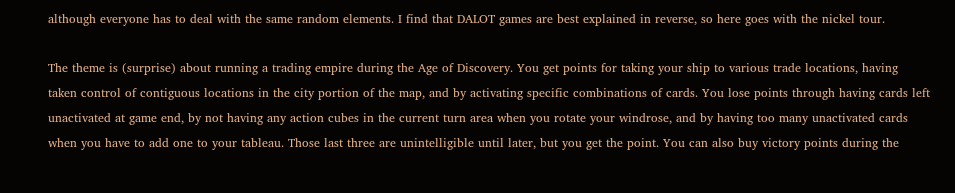although everyone has to deal with the same random elements. I find that DALOT games are best explained in reverse, so here goes with the nickel tour.

The theme is (surprise) about running a trading empire during the Age of Discovery. You get points for taking your ship to various trade locations, having taken control of contiguous locations in the city portion of the map, and by activating specific combinations of cards. You lose points through having cards left unactivated at game end, by not having any action cubes in the current turn area when you rotate your windrose, and by having too many unactivated cards when you have to add one to your tableau. Those last three are unintelligible until later, but you get the point. You can also buy victory points during the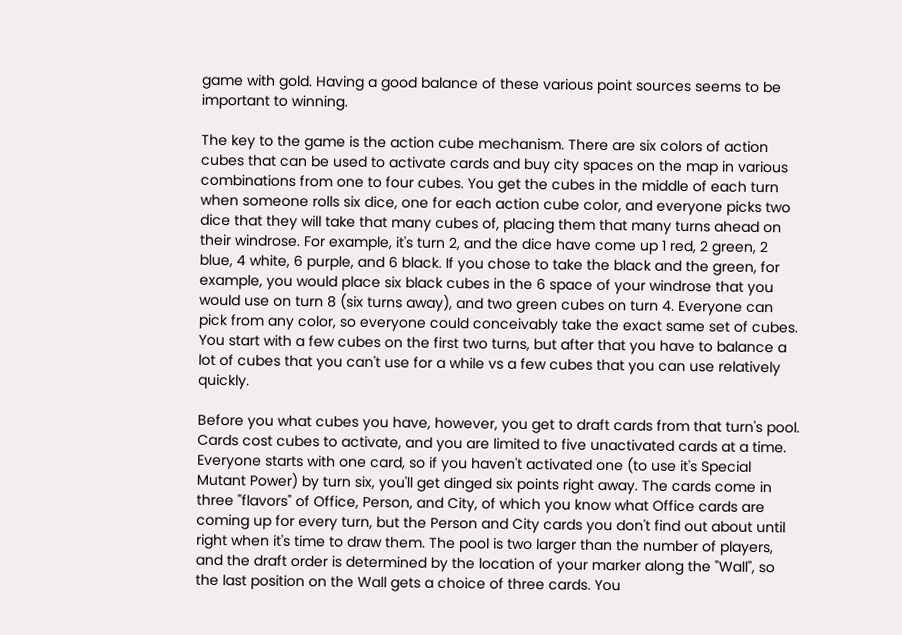game with gold. Having a good balance of these various point sources seems to be important to winning.

The key to the game is the action cube mechanism. There are six colors of action cubes that can be used to activate cards and buy city spaces on the map in various combinations from one to four cubes. You get the cubes in the middle of each turn when someone rolls six dice, one for each action cube color, and everyone picks two dice that they will take that many cubes of, placing them that many turns ahead on their windrose. For example, it's turn 2, and the dice have come up 1 red, 2 green, 2 blue, 4 white, 6 purple, and 6 black. If you chose to take the black and the green, for example, you would place six black cubes in the 6 space of your windrose that you would use on turn 8 (six turns away), and two green cubes on turn 4. Everyone can pick from any color, so everyone could conceivably take the exact same set of cubes. You start with a few cubes on the first two turns, but after that you have to balance a lot of cubes that you can't use for a while vs a few cubes that you can use relatively quickly.

Before you what cubes you have, however, you get to draft cards from that turn's pool. Cards cost cubes to activate, and you are limited to five unactivated cards at a time. Everyone starts with one card, so if you haven't activated one (to use it's Special Mutant Power) by turn six, you'll get dinged six points right away. The cards come in three "flavors" of Office, Person, and City, of which you know what Office cards are coming up for every turn, but the Person and City cards you don't find out about until right when it's time to draw them. The pool is two larger than the number of players, and the draft order is determined by the location of your marker along the "Wall", so the last position on the Wall gets a choice of three cards. You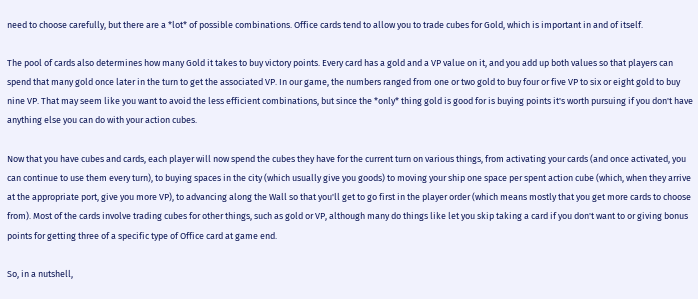need to choose carefully, but there are a *lot* of possible combinations. Office cards tend to allow you to trade cubes for Gold, which is important in and of itself.

The pool of cards also determines how many Gold it takes to buy victory points. Every card has a gold and a VP value on it, and you add up both values so that players can spend that many gold once later in the turn to get the associated VP. In our game, the numbers ranged from one or two gold to buy four or five VP to six or eight gold to buy nine VP. That may seem like you want to avoid the less efficient combinations, but since the *only* thing gold is good for is buying points it's worth pursuing if you don't have anything else you can do with your action cubes.

Now that you have cubes and cards, each player will now spend the cubes they have for the current turn on various things, from activating your cards (and once activated, you can continue to use them every turn), to buying spaces in the city (which usually give you goods) to moving your ship one space per spent action cube (which, when they arrive at the appropriate port, give you more VP), to advancing along the Wall so that you'll get to go first in the player order (which means mostly that you get more cards to choose from). Most of the cards involve trading cubes for other things, such as gold or VP, although many do things like let you skip taking a card if you don't want to or giving bonus points for getting three of a specific type of Office card at game end.

So, in a nutshell,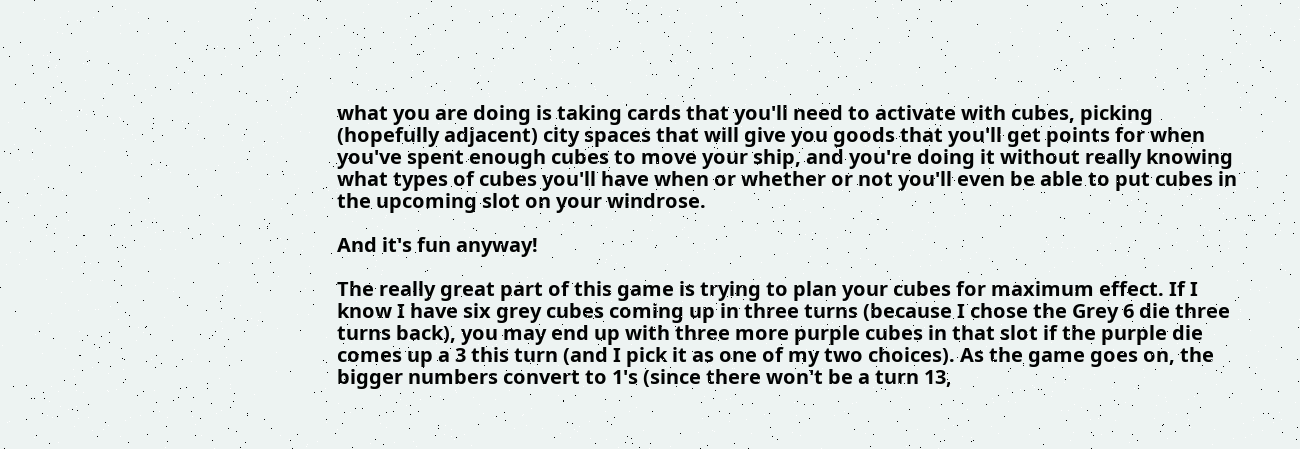what you are doing is taking cards that you'll need to activate with cubes, picking (hopefully adjacent) city spaces that will give you goods that you'll get points for when you've spent enough cubes to move your ship, and you're doing it without really knowing what types of cubes you'll have when or whether or not you'll even be able to put cubes in the upcoming slot on your windrose.

And it's fun anyway!

The really great part of this game is trying to plan your cubes for maximum effect. If I know I have six grey cubes coming up in three turns (because I chose the Grey 6 die three turns back), you may end up with three more purple cubes in that slot if the purple die comes up a 3 this turn (and I pick it as one of my two choices). As the game goes on, the bigger numbers convert to 1's (since there won't be a turn 13,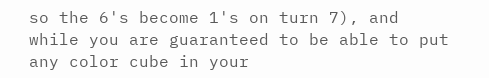so the 6's become 1's on turn 7), and while you are guaranteed to be able to put any color cube in your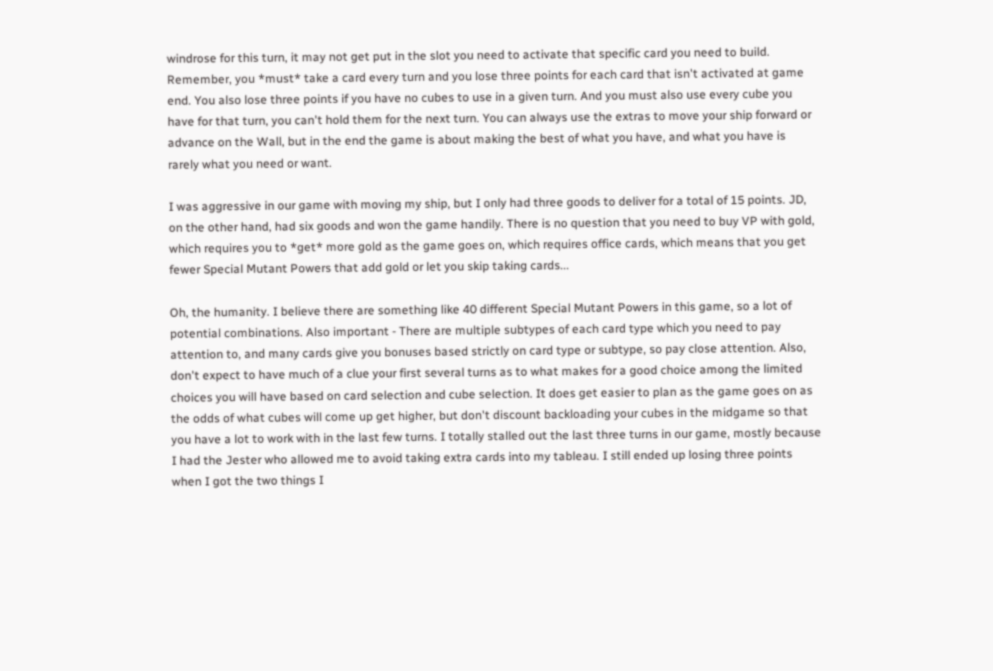windrose for this turn, it may not get put in the slot you need to activate that specific card you need to build. Remember, you *must* take a card every turn and you lose three points for each card that isn't activated at game end. You also lose three points if you have no cubes to use in a given turn. And you must also use every cube you have for that turn, you can't hold them for the next turn. You can always use the extras to move your ship forward or advance on the Wall, but in the end the game is about making the best of what you have, and what you have is rarely what you need or want.

I was aggressive in our game with moving my ship, but I only had three goods to deliver for a total of 15 points. JD, on the other hand, had six goods and won the game handily. There is no question that you need to buy VP with gold, which requires you to *get* more gold as the game goes on, which requires office cards, which means that you get fewer Special Mutant Powers that add gold or let you skip taking cards...

Oh, the humanity. I believe there are something like 40 different Special Mutant Powers in this game, so a lot of potential combinations. Also important - There are multiple subtypes of each card type which you need to pay attention to, and many cards give you bonuses based strictly on card type or subtype, so pay close attention. Also, don't expect to have much of a clue your first several turns as to what makes for a good choice among the limited choices you will have based on card selection and cube selection. It does get easier to plan as the game goes on as the odds of what cubes will come up get higher, but don't discount backloading your cubes in the midgame so that you have a lot to work with in the last few turns. I totally stalled out the last three turns in our game, mostly because I had the Jester who allowed me to avoid taking extra cards into my tableau. I still ended up losing three points when I got the two things I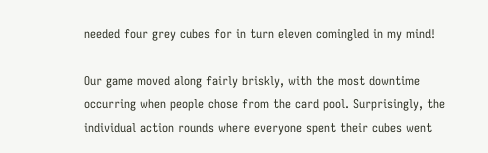needed four grey cubes for in turn eleven comingled in my mind!

Our game moved along fairly briskly, with the most downtime occurring when people chose from the card pool. Surprisingly, the individual action rounds where everyone spent their cubes went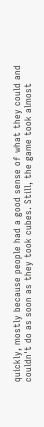quickly, mostly because people had a good sense of what they could and couldn't do as soon as they took cubes. Still, the game took almost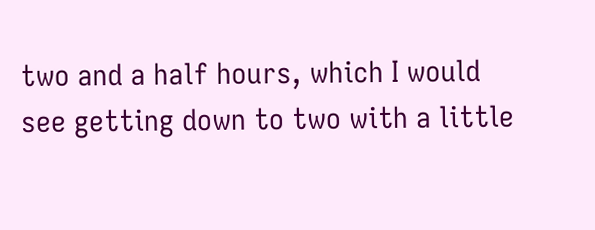two and a half hours, which I would see getting down to two with a little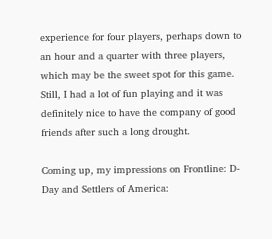experience for four players, perhaps down to an hour and a quarter with three players, which may be the sweet spot for this game. Still, I had a lot of fun playing and it was definitely nice to have the company of good friends after such a long drought.

Coming up, my impressions on Frontline: D-Day and Settlers of America: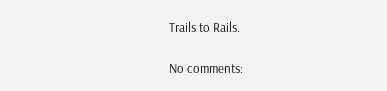Trails to Rails.

No comments: